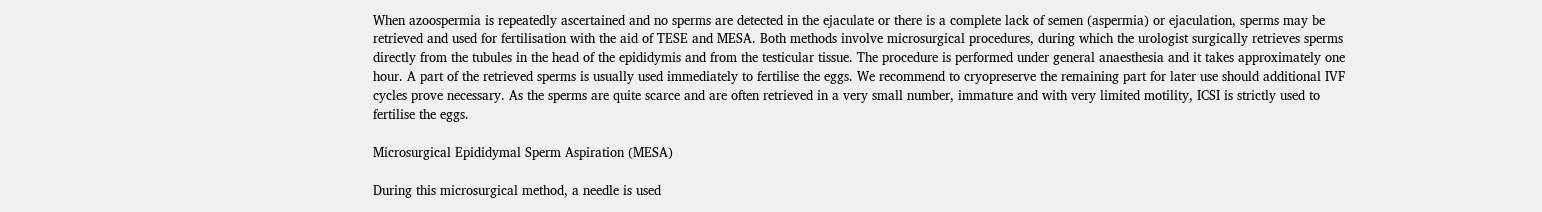When azoospermia is repeatedly ascertained and no sperms are detected in the ejaculate or there is a complete lack of semen (aspermia) or ejaculation, sperms may be retrieved and used for fertilisation with the aid of TESE and MESA. Both methods involve microsurgical procedures, during which the urologist surgically retrieves sperms directly from the tubules in the head of the epididymis and from the testicular tissue. The procedure is performed under general anaesthesia and it takes approximately one hour. A part of the retrieved sperms is usually used immediately to fertilise the eggs. We recommend to cryopreserve the remaining part for later use should additional IVF cycles prove necessary. As the sperms are quite scarce and are often retrieved in a very small number, immature and with very limited motility, ICSI is strictly used to fertilise the eggs.

Microsurgical Epididymal Sperm Aspiration (MESA)

During this microsurgical method, a needle is used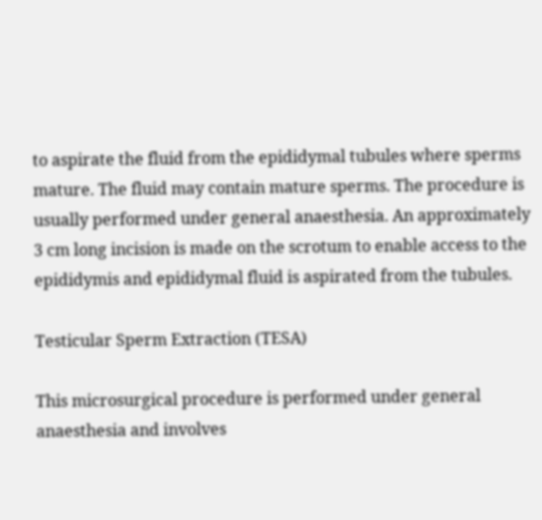to aspirate the fluid from the epididymal tubules where sperms mature. The fluid may contain mature sperms. The procedure is usually performed under general anaesthesia. An approximately 3 cm long incision is made on the scrotum to enable access to the epididymis and epididymal fluid is aspirated from the tubules.

Testicular Sperm Extraction (TESA)

This microsurgical procedure is performed under general anaesthesia and involves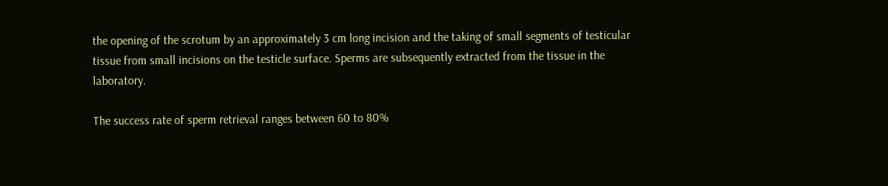the opening of the scrotum by an approximately 3 cm long incision and the taking of small segments of testicular tissue from small incisions on the testicle surface. Sperms are subsequently extracted from the tissue in the laboratory.

The success rate of sperm retrieval ranges between 60 to 80%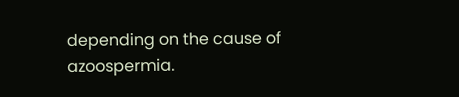depending on the cause of azoospermia.